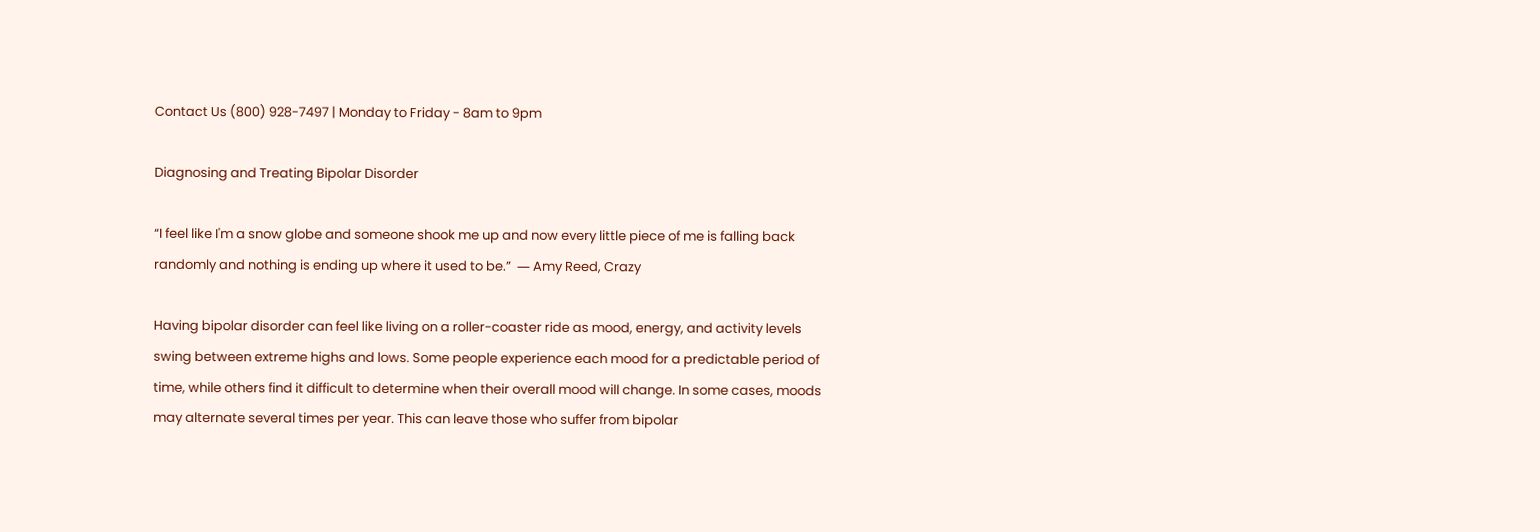Contact Us (800) 928-7497 | Monday to Friday - 8am to 9pm

Diagnosing and Treating Bipolar Disorder

“I feel like I'm a snow globe and someone shook me up and now every little piece of me is falling back randomly and nothing is ending up where it used to be.”  ― Amy Reed, Crazy

Having bipolar disorder can feel like living on a roller-coaster ride as mood, energy, and activity levels swing between extreme highs and lows. Some people experience each mood for a predictable period of time, while others find it difficult to determine when their overall mood will change. In some cases, moods may alternate several times per year. This can leave those who suffer from bipolar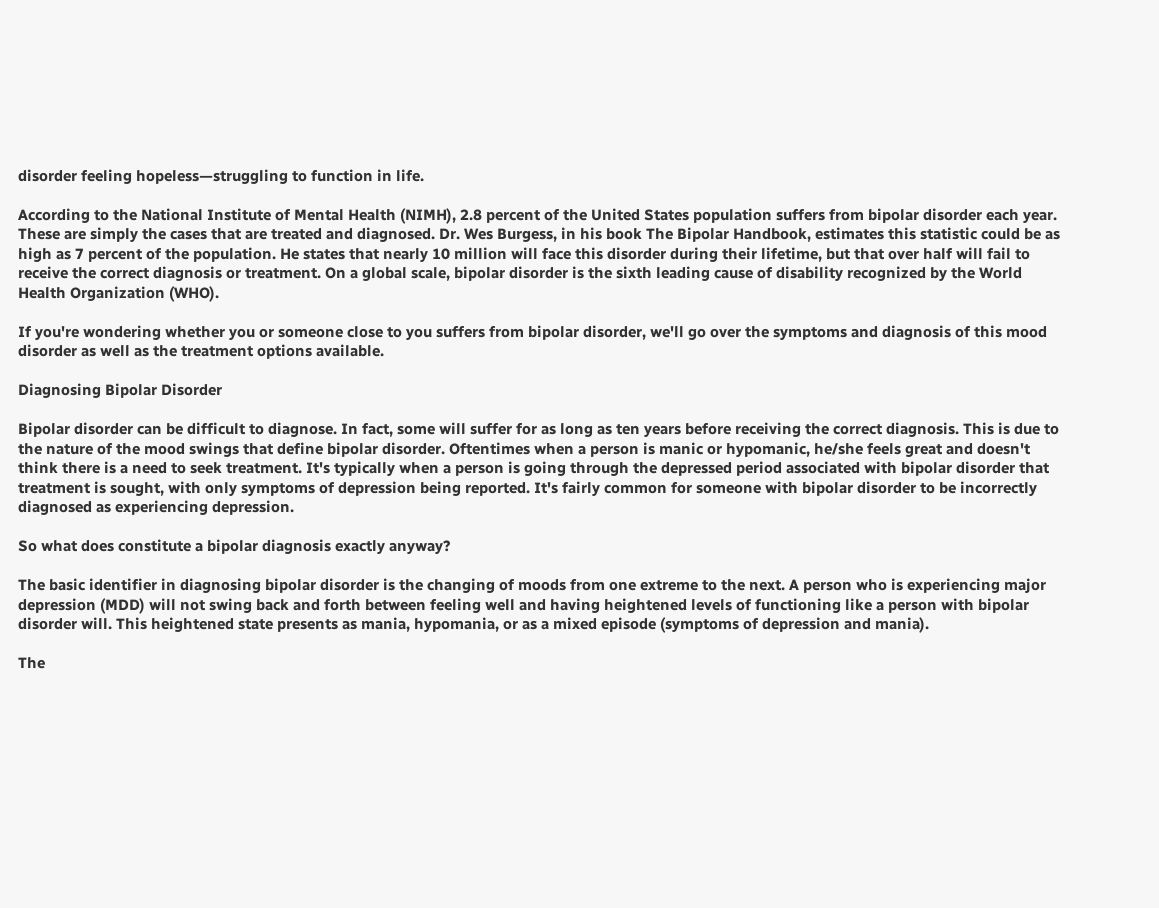disorder feeling hopeless—struggling to function in life.

According to the National Institute of Mental Health (NIMH), 2.8 percent of the United States population suffers from bipolar disorder each year. These are simply the cases that are treated and diagnosed. Dr. Wes Burgess, in his book The Bipolar Handbook, estimates this statistic could be as high as 7 percent of the population. He states that nearly 10 million will face this disorder during their lifetime, but that over half will fail to receive the correct diagnosis or treatment. On a global scale, bipolar disorder is the sixth leading cause of disability recognized by the World Health Organization (WHO).

If you're wondering whether you or someone close to you suffers from bipolar disorder, we'll go over the symptoms and diagnosis of this mood disorder as well as the treatment options available.

Diagnosing Bipolar Disorder

Bipolar disorder can be difficult to diagnose. In fact, some will suffer for as long as ten years before receiving the correct diagnosis. This is due to the nature of the mood swings that define bipolar disorder. Oftentimes when a person is manic or hypomanic, he/she feels great and doesn't think there is a need to seek treatment. It's typically when a person is going through the depressed period associated with bipolar disorder that treatment is sought, with only symptoms of depression being reported. It's fairly common for someone with bipolar disorder to be incorrectly diagnosed as experiencing depression.

So what does constitute a bipolar diagnosis exactly anyway?

The basic identifier in diagnosing bipolar disorder is the changing of moods from one extreme to the next. A person who is experiencing major depression (MDD) will not swing back and forth between feeling well and having heightened levels of functioning like a person with bipolar disorder will. This heightened state presents as mania, hypomania, or as a mixed episode (symptoms of depression and mania).

The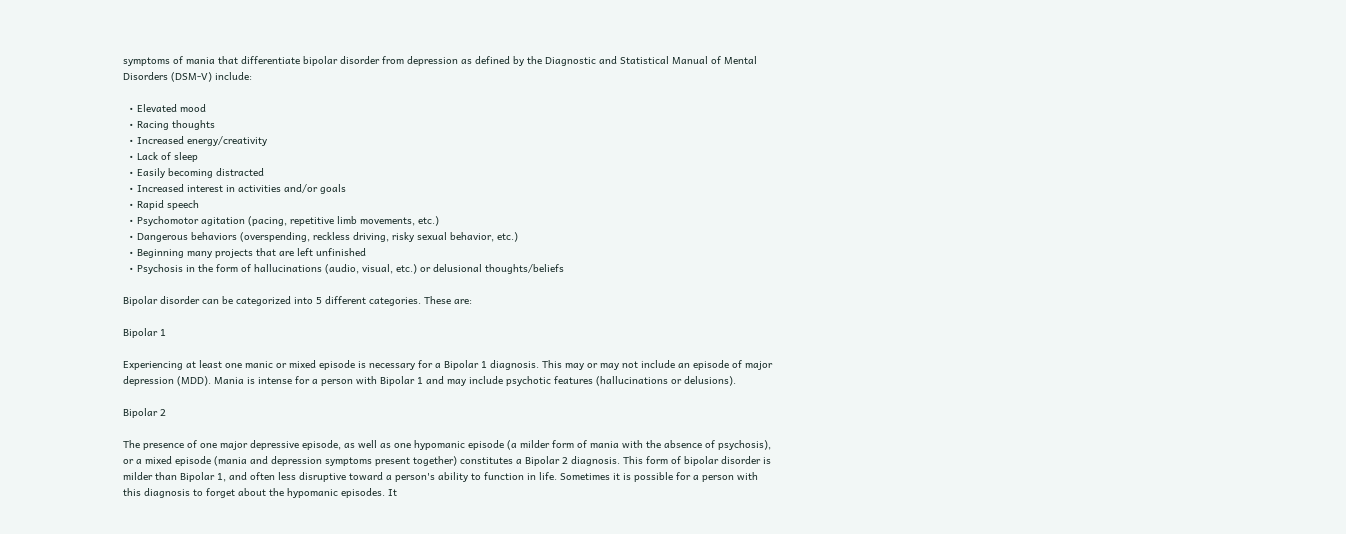symptoms of mania that differentiate bipolar disorder from depression as defined by the Diagnostic and Statistical Manual of Mental Disorders (DSM-V) include:

  • Elevated mood
  • Racing thoughts
  • Increased energy/creativity
  • Lack of sleep
  • Easily becoming distracted
  • Increased interest in activities and/or goals
  • Rapid speech
  • Psychomotor agitation (pacing, repetitive limb movements, etc.)
  • Dangerous behaviors (overspending, reckless driving, risky sexual behavior, etc.)
  • Beginning many projects that are left unfinished
  • Psychosis in the form of hallucinations (audio, visual, etc.) or delusional thoughts/beliefs

Bipolar disorder can be categorized into 5 different categories. These are:

Bipolar 1

Experiencing at least one manic or mixed episode is necessary for a Bipolar 1 diagnosis. This may or may not include an episode of major depression (MDD). Mania is intense for a person with Bipolar 1 and may include psychotic features (hallucinations or delusions).

Bipolar 2

The presence of one major depressive episode, as well as one hypomanic episode (a milder form of mania with the absence of psychosis), or a mixed episode (mania and depression symptoms present together) constitutes a Bipolar 2 diagnosis. This form of bipolar disorder is milder than Bipolar 1, and often less disruptive toward a person's ability to function in life. Sometimes it is possible for a person with this diagnosis to forget about the hypomanic episodes. It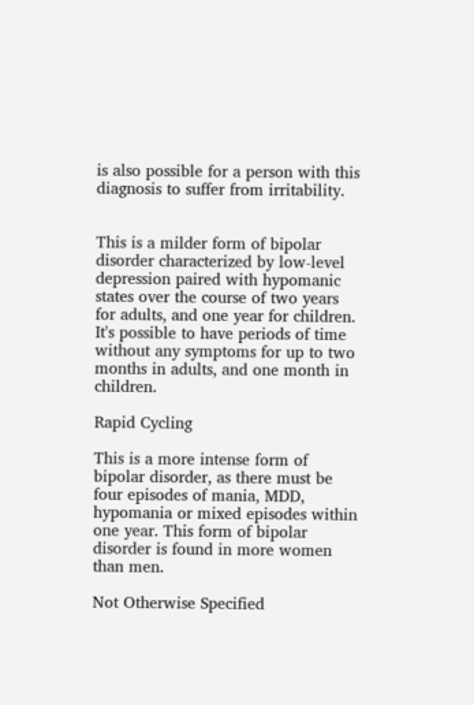is also possible for a person with this diagnosis to suffer from irritability.


This is a milder form of bipolar disorder characterized by low-level depression paired with hypomanic states over the course of two years for adults, and one year for children. It's possible to have periods of time without any symptoms for up to two months in adults, and one month in children.

Rapid Cycling

This is a more intense form of bipolar disorder, as there must be four episodes of mania, MDD, hypomania or mixed episodes within one year. This form of bipolar disorder is found in more women than men.

Not Otherwise Specified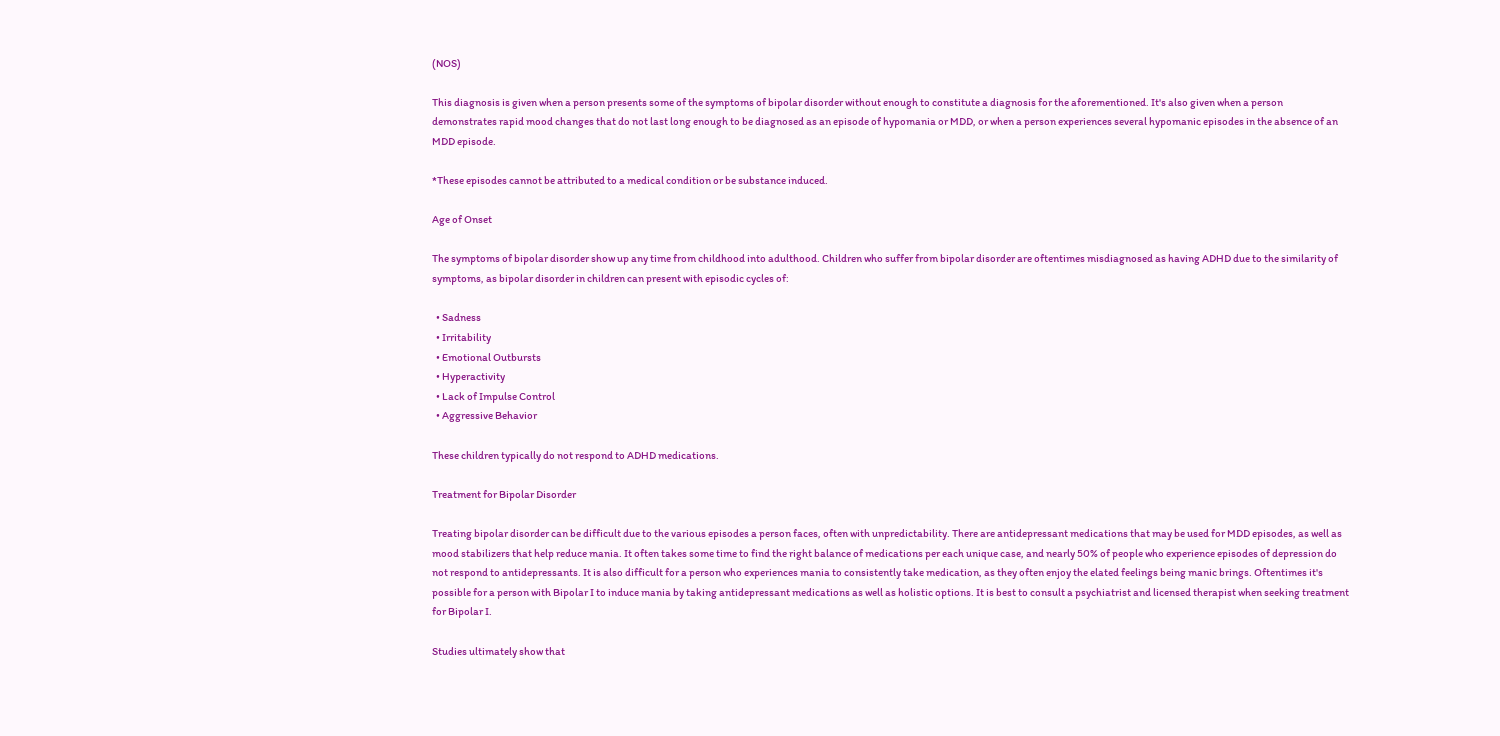(NOS)

This diagnosis is given when a person presents some of the symptoms of bipolar disorder without enough to constitute a diagnosis for the aforementioned. It's also given when a person demonstrates rapid mood changes that do not last long enough to be diagnosed as an episode of hypomania or MDD, or when a person experiences several hypomanic episodes in the absence of an MDD episode.

*These episodes cannot be attributed to a medical condition or be substance induced.

Age of Onset

The symptoms of bipolar disorder show up any time from childhood into adulthood. Children who suffer from bipolar disorder are oftentimes misdiagnosed as having ADHD due to the similarity of symptoms, as bipolar disorder in children can present with episodic cycles of:

  • Sadness
  • Irritability
  • Emotional Outbursts
  • Hyperactivity
  • Lack of Impulse Control
  • Aggressive Behavior

These children typically do not respond to ADHD medications.

Treatment for Bipolar Disorder

Treating bipolar disorder can be difficult due to the various episodes a person faces, often with unpredictability. There are antidepressant medications that may be used for MDD episodes, as well as mood stabilizers that help reduce mania. It often takes some time to find the right balance of medications per each unique case, and nearly 50% of people who experience episodes of depression do not respond to antidepressants. It is also difficult for a person who experiences mania to consistently take medication, as they often enjoy the elated feelings being manic brings. Oftentimes it's possible for a person with Bipolar I to induce mania by taking antidepressant medications as well as holistic options. It is best to consult a psychiatrist and licensed therapist when seeking treatment for Bipolar I.

Studies ultimately show that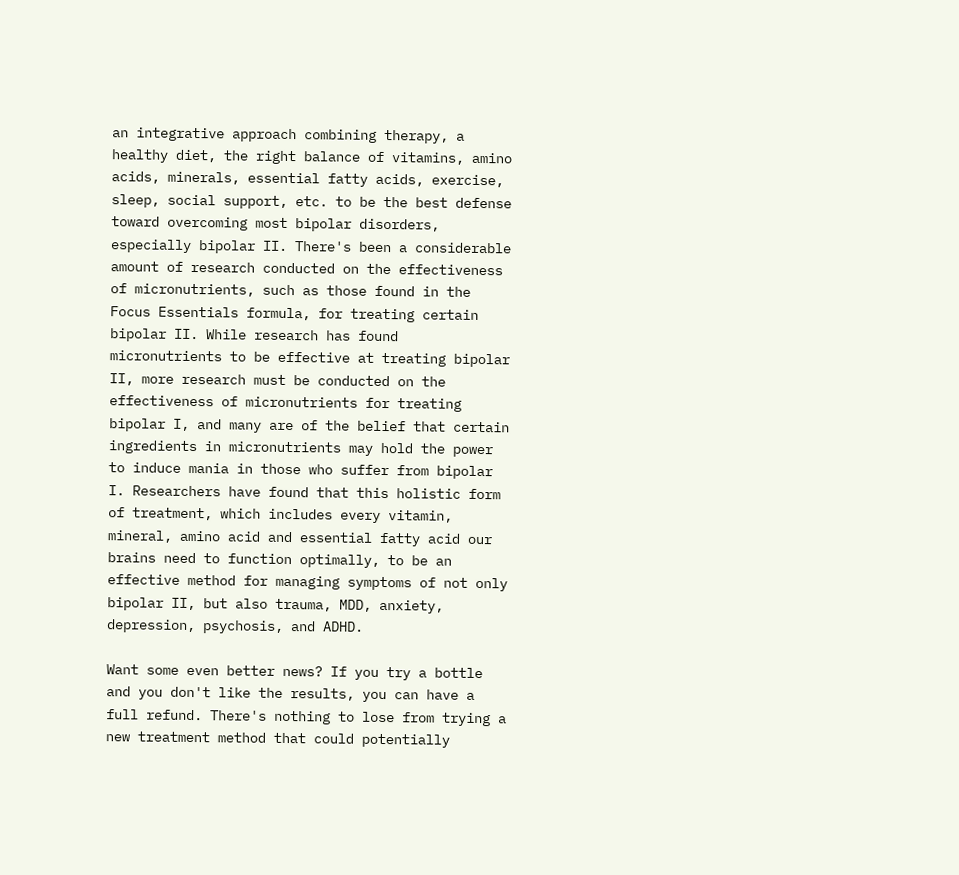an integrative approach combining therapy, a healthy diet, the right balance of vitamins, amino acids, minerals, essential fatty acids, exercise, sleep, social support, etc. to be the best defense toward overcoming most bipolar disorders, especially bipolar II. There's been a considerable amount of research conducted on the effectiveness of micronutrients, such as those found in the Focus Essentials formula, for treating certain bipolar II. While research has found micronutrients to be effective at treating bipolar II, more research must be conducted on the effectiveness of micronutrients for treating bipolar I, and many are of the belief that certain ingredients in micronutrients may hold the power to induce mania in those who suffer from bipolar I. Researchers have found that this holistic form of treatment, which includes every vitamin, mineral, amino acid and essential fatty acid our brains need to function optimally, to be an effective method for managing symptoms of not only bipolar II, but also trauma, MDD, anxiety, depression, psychosis, and ADHD.

Want some even better news? If you try a bottle and you don't like the results, you can have a full refund. There's nothing to lose from trying a new treatment method that could potentially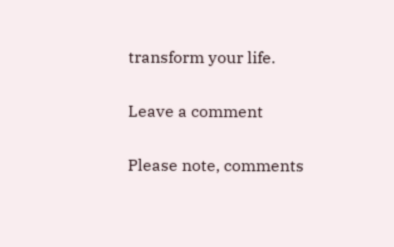transform your life.

Leave a comment

Please note, comments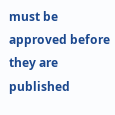must be approved before they are published